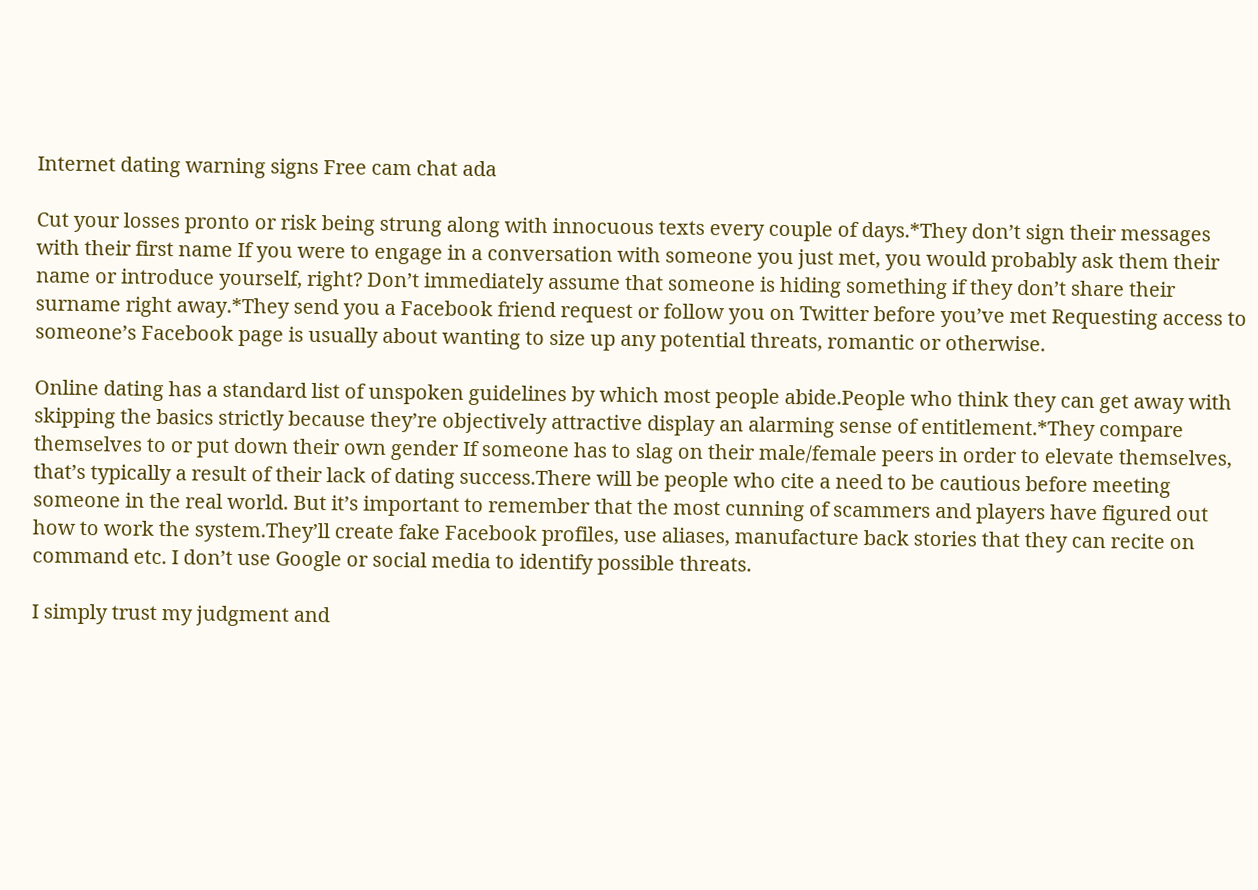Internet dating warning signs Free cam chat ada

Cut your losses pronto or risk being strung along with innocuous texts every couple of days.*They don’t sign their messages with their first name If you were to engage in a conversation with someone you just met, you would probably ask them their name or introduce yourself, right? Don’t immediately assume that someone is hiding something if they don’t share their surname right away.*They send you a Facebook friend request or follow you on Twitter before you’ve met Requesting access to someone’s Facebook page is usually about wanting to size up any potential threats, romantic or otherwise.

Online dating has a standard list of unspoken guidelines by which most people abide.People who think they can get away with skipping the basics strictly because they’re objectively attractive display an alarming sense of entitlement.*They compare themselves to or put down their own gender If someone has to slag on their male/female peers in order to elevate themselves, that’s typically a result of their lack of dating success.There will be people who cite a need to be cautious before meeting someone in the real world. But it’s important to remember that the most cunning of scammers and players have figured out how to work the system.They’ll create fake Facebook profiles, use aliases, manufacture back stories that they can recite on command etc. I don’t use Google or social media to identify possible threats.

I simply trust my judgment and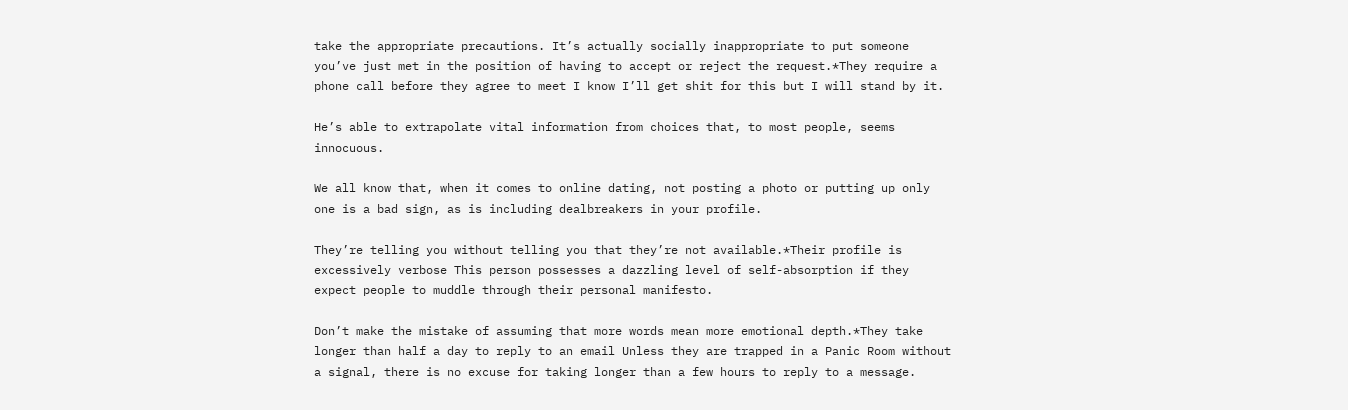take the appropriate precautions. It’s actually socially inappropriate to put someone you’ve just met in the position of having to accept or reject the request.*They require a phone call before they agree to meet I know I’ll get shit for this but I will stand by it.

He’s able to extrapolate vital information from choices that, to most people, seems innocuous.

We all know that, when it comes to online dating, not posting a photo or putting up only one is a bad sign, as is including dealbreakers in your profile.

They’re telling you without telling you that they’re not available.*Their profile is excessively verbose This person possesses a dazzling level of self-absorption if they expect people to muddle through their personal manifesto.

Don’t make the mistake of assuming that more words mean more emotional depth.*They take longer than half a day to reply to an email Unless they are trapped in a Panic Room without a signal, there is no excuse for taking longer than a few hours to reply to a message.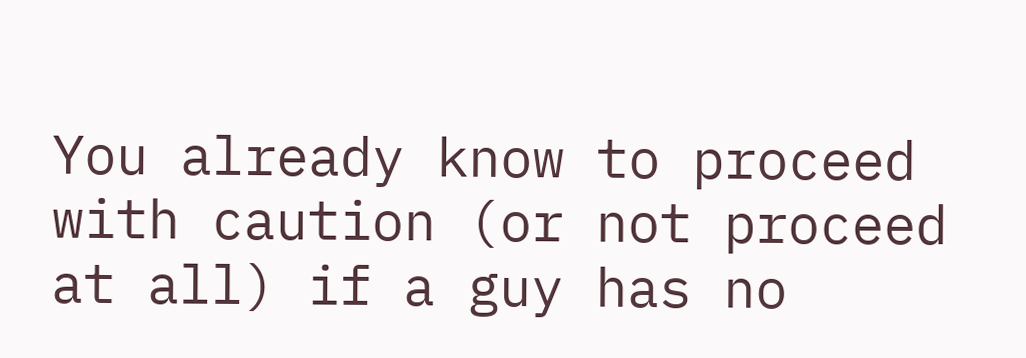You already know to proceed with caution (or not proceed at all) if a guy has no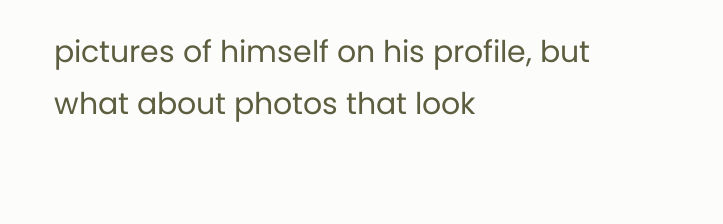pictures of himself on his profile, but what about photos that look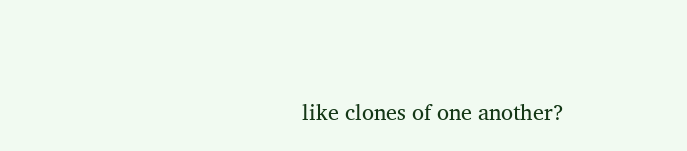like clones of one another?